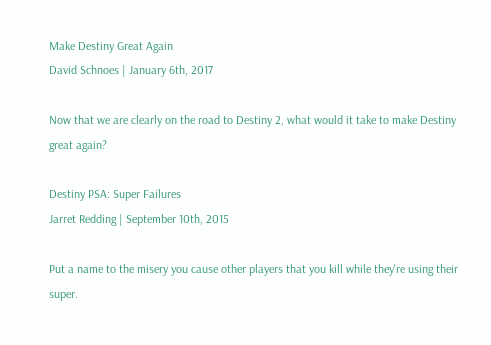Make Destiny Great Again
David Schnoes | January 6th, 2017

Now that we are clearly on the road to Destiny 2, what would it take to make Destiny great again?

Destiny PSA: Super Failures
Jarret Redding | September 10th, 2015

Put a name to the misery you cause other players that you kill while they're using their super.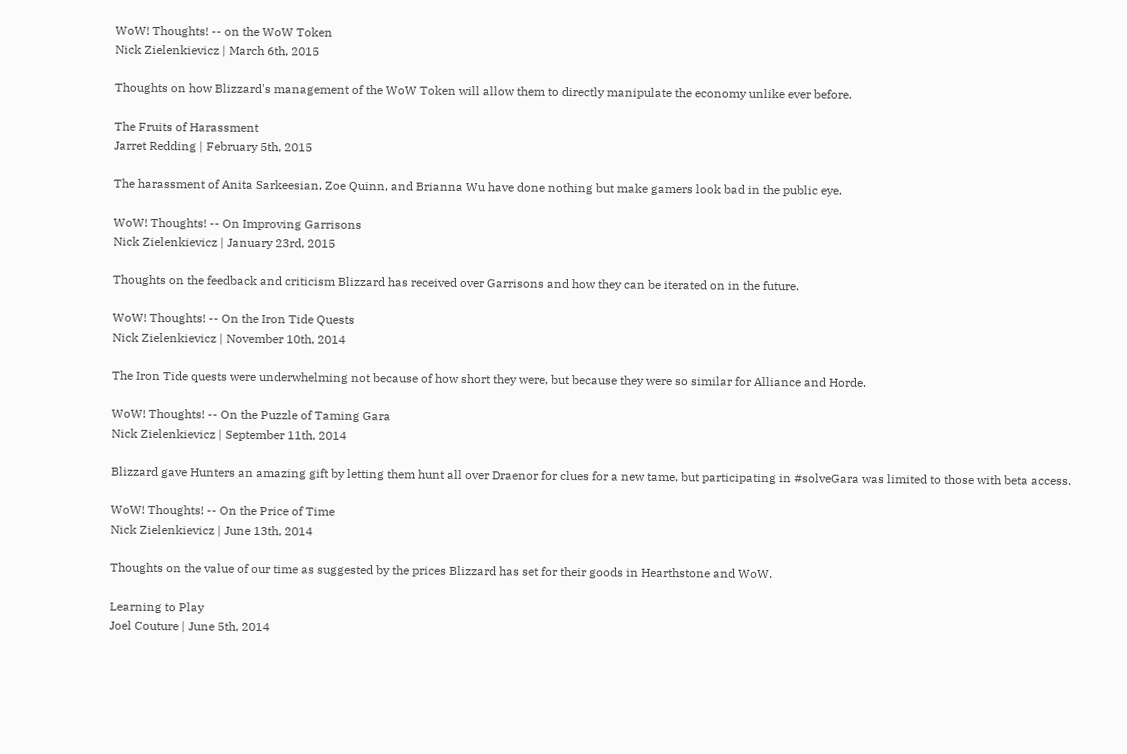WoW! Thoughts! -- on the WoW Token
Nick Zielenkievicz | March 6th, 2015

Thoughts on how Blizzard's management of the WoW Token will allow them to directly manipulate the economy unlike ever before.

The Fruits of Harassment
Jarret Redding | February 5th, 2015

The harassment of Anita Sarkeesian, Zoe Quinn, and Brianna Wu have done nothing but make gamers look bad in the public eye.

WoW! Thoughts! -- On Improving Garrisons
Nick Zielenkievicz | January 23rd, 2015

Thoughts on the feedback and criticism Blizzard has received over Garrisons and how they can be iterated on in the future.

WoW! Thoughts! -- On the Iron Tide Quests
Nick Zielenkievicz | November 10th, 2014

The Iron Tide quests were underwhelming not because of how short they were, but because they were so similar for Alliance and Horde.

WoW! Thoughts! -- On the Puzzle of Taming Gara
Nick Zielenkievicz | September 11th, 2014

Blizzard gave Hunters an amazing gift by letting them hunt all over Draenor for clues for a new tame, but participating in #solveGara was limited to those with beta access.

WoW! Thoughts! -- On the Price of Time
Nick Zielenkievicz | June 13th, 2014

Thoughts on the value of our time as suggested by the prices Blizzard has set for their goods in Hearthstone and WoW.

Learning to Play
Joel Couture | June 5th, 2014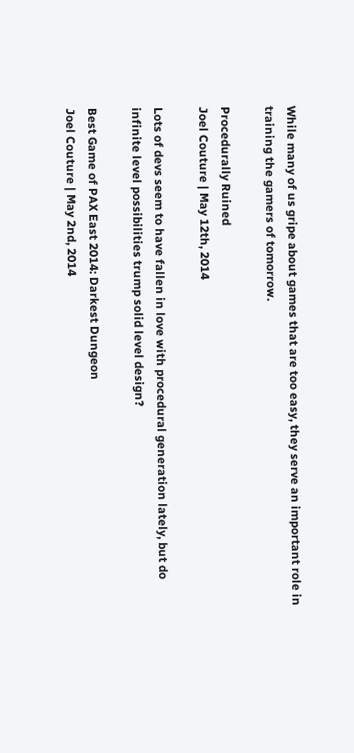While many of us gripe about games that are too easy, they serve an important role in training the gamers of tomorrow.

Procedurally Ruined
Joel Couture | May 12th, 2014

Lots of devs seem to have fallen in love with procedural generation lately, but do infinite level possibilities trump solid level design?

Best Game of PAX East 2014: Darkest Dungeon
Joel Couture | May 2nd, 2014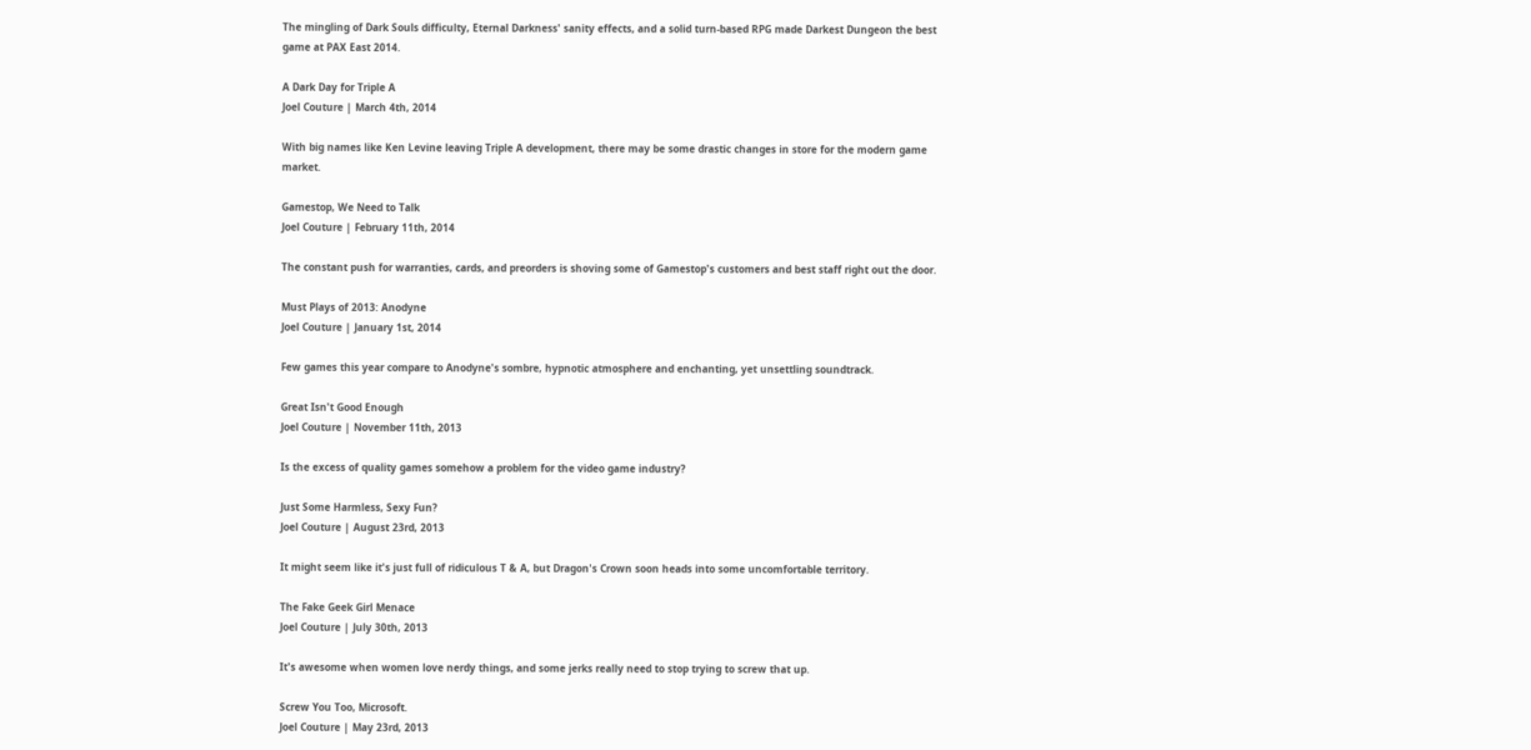The mingling of Dark Souls difficulty, Eternal Darkness' sanity effects, and a solid turn-based RPG made Darkest Dungeon the best game at PAX East 2014.

A Dark Day for Triple A
Joel Couture | March 4th, 2014

With big names like Ken Levine leaving Triple A development, there may be some drastic changes in store for the modern game market.

Gamestop, We Need to Talk
Joel Couture | February 11th, 2014

The constant push for warranties, cards, and preorders is shoving some of Gamestop's customers and best staff right out the door.

Must Plays of 2013: Anodyne
Joel Couture | January 1st, 2014

Few games this year compare to Anodyne's sombre, hypnotic atmosphere and enchanting, yet unsettling soundtrack.

Great Isn't Good Enough
Joel Couture | November 11th, 2013

Is the excess of quality games somehow a problem for the video game industry?

Just Some Harmless, Sexy Fun?
Joel Couture | August 23rd, 2013

It might seem like it's just full of ridiculous T & A, but Dragon's Crown soon heads into some uncomfortable territory.

The Fake Geek Girl Menace
Joel Couture | July 30th, 2013

It's awesome when women love nerdy things, and some jerks really need to stop trying to screw that up.

Screw You Too, Microsoft.
Joel Couture | May 23rd, 2013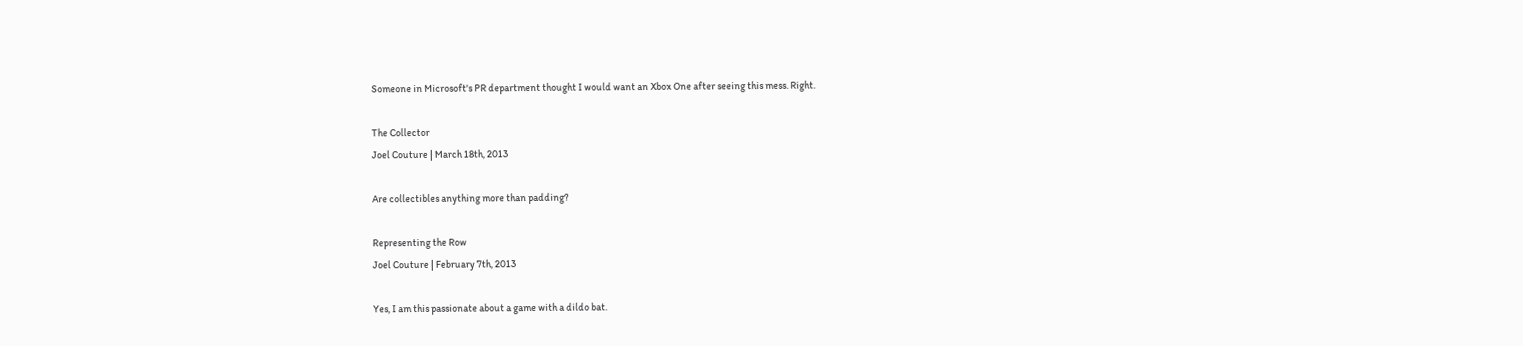Someone in Microsoft's PR department thought I would want an Xbox One after seeing this mess. Right.

The Collector
Joel Couture | March 18th, 2013

Are collectibles anything more than padding?

Representing the Row
Joel Couture | February 7th, 2013

Yes, I am this passionate about a game with a dildo bat.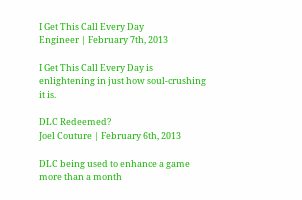I Get This Call Every Day
Engineer | February 7th, 2013

I Get This Call Every Day is enlightening in just how soul-crushing it is.

DLC Redeemed?
Joel Couture | February 6th, 2013

DLC being used to enhance a game more than a month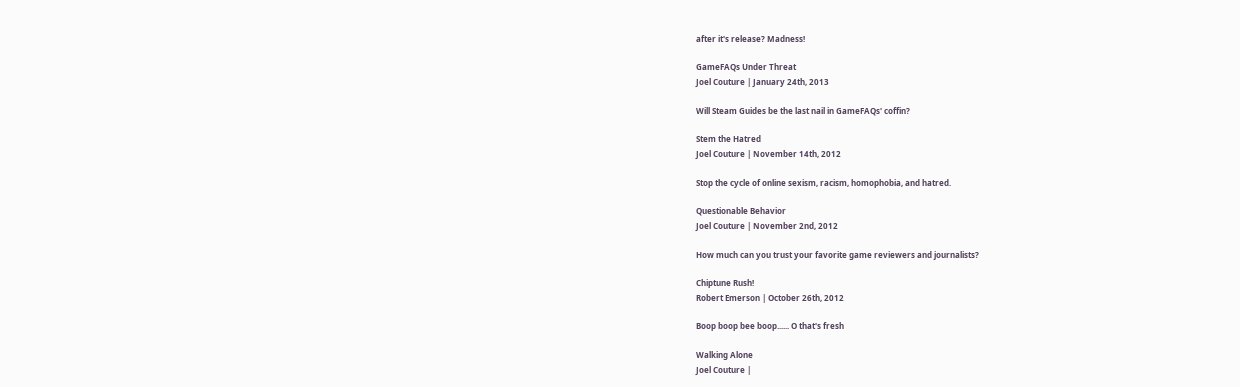after it's release? Madness!

GameFAQs Under Threat
Joel Couture | January 24th, 2013

Will Steam Guides be the last nail in GameFAQs' coffin?

Stem the Hatred
Joel Couture | November 14th, 2012

Stop the cycle of online sexism, racism, homophobia, and hatred.

Questionable Behavior
Joel Couture | November 2nd, 2012

How much can you trust your favorite game reviewers and journalists?

Chiptune Rush!
Robert Emerson | October 26th, 2012

Boop boop bee boop...... O that's fresh

Walking Alone
Joel Couture |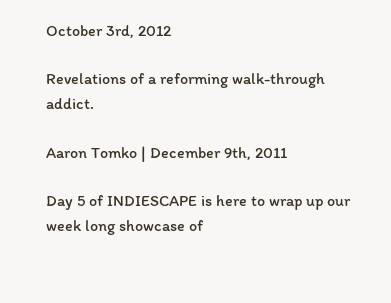October 3rd, 2012

Revelations of a reforming walk-through addict.

Aaron Tomko | December 9th, 2011

Day 5 of INDIESCAPE is here to wrap up our week long showcase of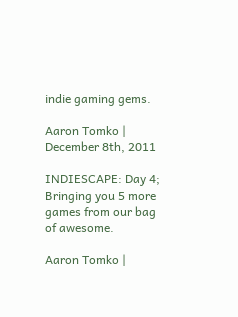indie gaming gems.

Aaron Tomko | December 8th, 2011

INDIESCAPE: Day 4; Bringing you 5 more games from our bag of awesome.

Aaron Tomko |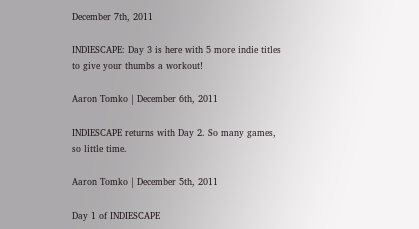December 7th, 2011

INDIESCAPE: Day 3 is here with 5 more indie titles to give your thumbs a workout!

Aaron Tomko | December 6th, 2011

INDIESCAPE returns with Day 2. So many games, so little time.

Aaron Tomko | December 5th, 2011

Day 1 of INDIESCAPE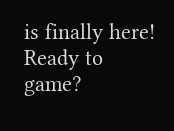is finally here! Ready to game?